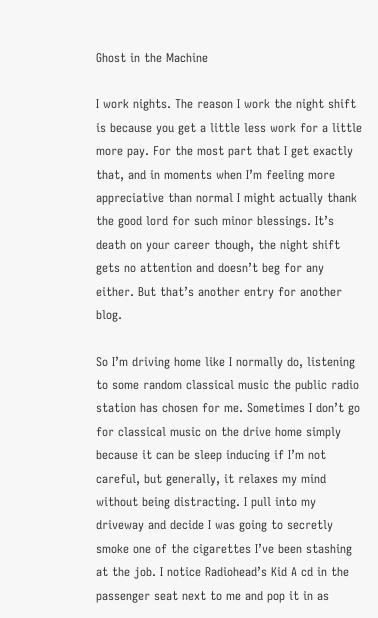Ghost in the Machine

I work nights. The reason I work the night shift is because you get a little less work for a little more pay. For the most part that I get exactly that, and in moments when I’m feeling more appreciative than normal I might actually thank the good lord for such minor blessings. It’s death on your career though, the night shift gets no attention and doesn’t beg for any either. But that’s another entry for another blog.

So I’m driving home like I normally do, listening to some random classical music the public radio station has chosen for me. Sometimes I don’t go for classical music on the drive home simply because it can be sleep inducing if I’m not careful, but generally, it relaxes my mind without being distracting. I pull into my driveway and decide I was going to secretly smoke one of the cigarettes I’ve been stashing at the job. I notice Radiohead’s Kid A cd in the passenger seat next to me and pop it in as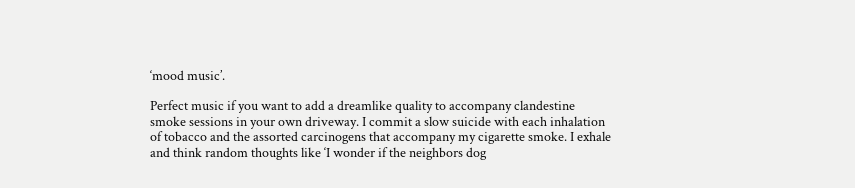‘mood music’.

Perfect music if you want to add a dreamlike quality to accompany clandestine smoke sessions in your own driveway. I commit a slow suicide with each inhalation of tobacco and the assorted carcinogens that accompany my cigarette smoke. I exhale and think random thoughts like ‘I wonder if the neighbors dog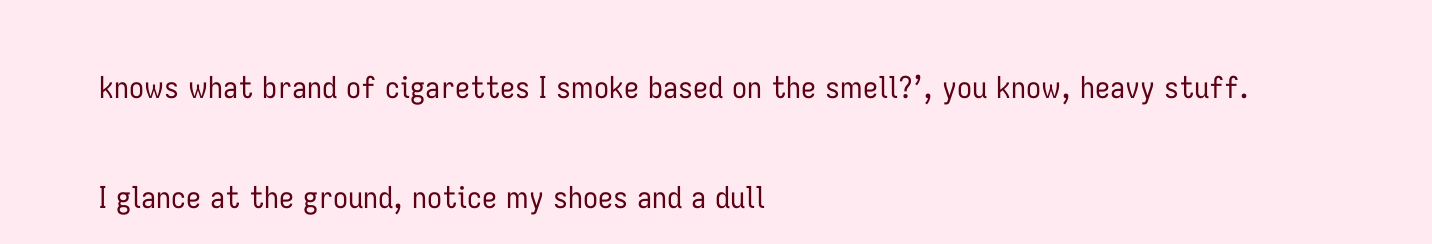knows what brand of cigarettes I smoke based on the smell?’, you know, heavy stuff.

I glance at the ground, notice my shoes and a dull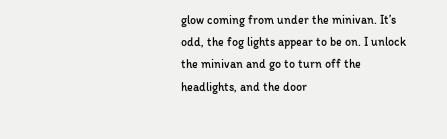glow coming from under the minivan. It’s odd, the fog lights appear to be on. I unlock the minivan and go to turn off the headlights, and the door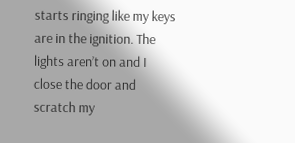starts ringing like my keys are in the ignition. The lights aren’t on and I close the door and scratch my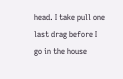head. I take pull one last drag before I go in the house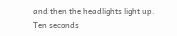and then the headlights light up. Ten seconds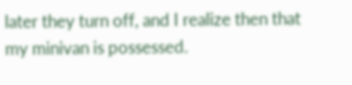later they turn off, and I realize then that my minivan is possessed.